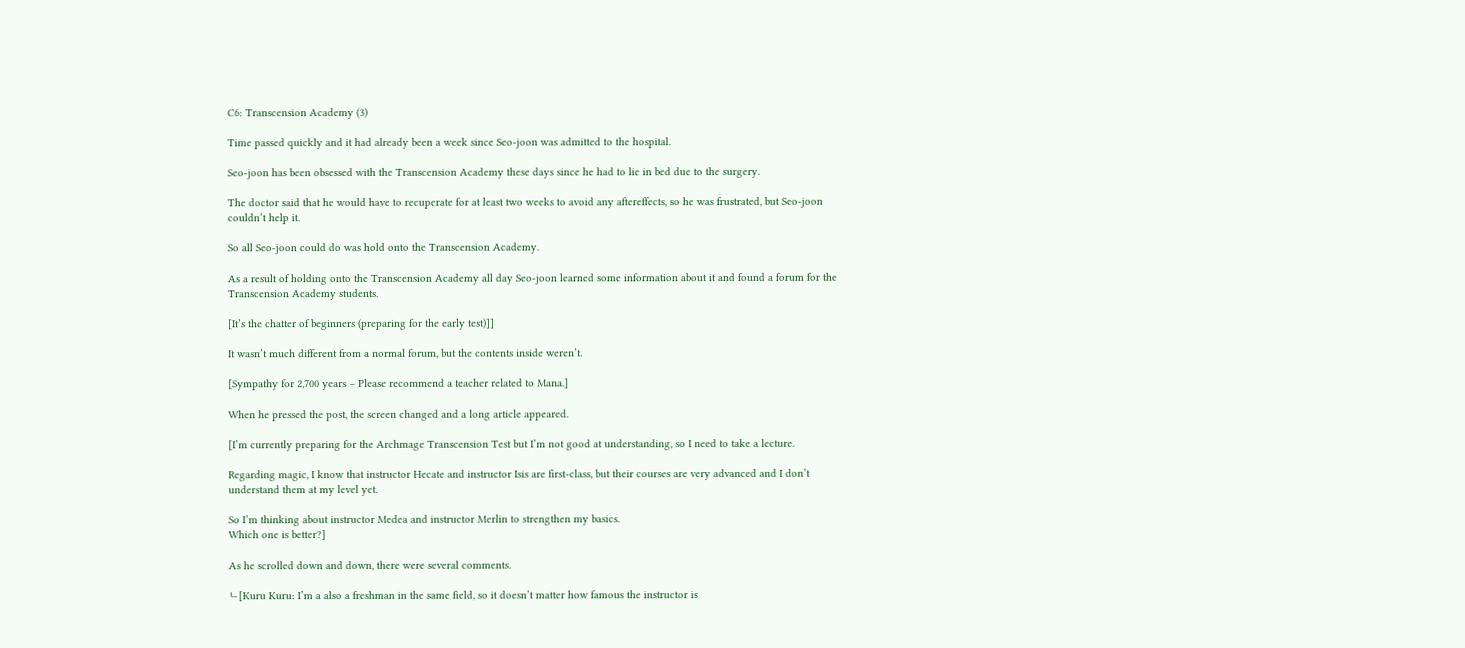C6: Transcension Academy (3)

Time passed quickly and it had already been a week since Seo-joon was admitted to the hospital.

Seo-joon has been obsessed with the Transcension Academy these days since he had to lie in bed due to the surgery.

The doctor said that he would have to recuperate for at least two weeks to avoid any aftereffects, so he was frustrated, but Seo-joon couldn’t help it.

So all Seo-joon could do was hold onto the Transcension Academy.

As a result of holding onto the Transcension Academy all day Seo-joon learned some information about it and found a forum for the Transcension Academy students.

[It’s the chatter of beginners (preparing for the early test)]]

It wasn’t much different from a normal forum, but the contents inside weren’t.

[Sympathy for 2,700 years – Please recommend a teacher related to Mana.]

When he pressed the post, the screen changed and a long article appeared.

[I’m currently preparing for the Archmage Transcension Test but I’m not good at understanding, so I need to take a lecture.

Regarding magic, I know that instructor Hecate and instructor Isis are first-class, but their courses are very advanced and I don’t understand them at my level yet.

So I’m thinking about instructor Medea and instructor Merlin to strengthen my basics.
Which one is better?]

As he scrolled down and down, there were several comments.

ㄴ[Kuru Kuru: I’m a also a freshman in the same field, so it doesn’t matter how famous the instructor is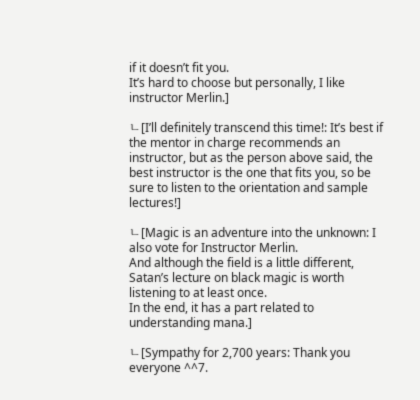if it doesn’t fit you.
It’s hard to choose but personally, I like instructor Merlin.]

ㄴ[I’ll definitely transcend this time!: It’s best if the mentor in charge recommends an instructor, but as the person above said, the best instructor is the one that fits you, so be sure to listen to the orientation and sample lectures!]

ㄴ[Magic is an adventure into the unknown: I also vote for Instructor Merlin.
And although the field is a little different, Satan’s lecture on black magic is worth listening to at least once.
In the end, it has a part related to understanding mana.]

ㄴ[Sympathy for 2,700 years: Thank you everyone ^^7.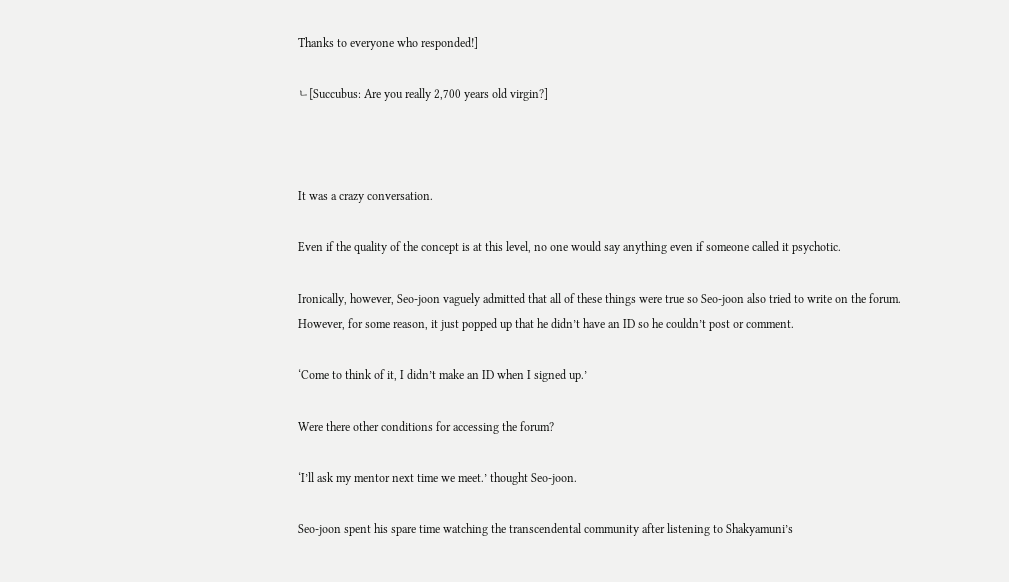Thanks to everyone who responded!]

ㄴ[Succubus: Are you really 2,700 years old virgin?]



It was a crazy conversation.

Even if the quality of the concept is at this level, no one would say anything even if someone called it psychotic.

Ironically, however, Seo-joon vaguely admitted that all of these things were true so Seo-joon also tried to write on the forum.
However, for some reason, it just popped up that he didn’t have an ID so he couldn’t post or comment.

‘Come to think of it, I didn’t make an ID when I signed up.’

Were there other conditions for accessing the forum?

‘I’ll ask my mentor next time we meet.’ thought Seo-joon.

Seo-joon spent his spare time watching the transcendental community after listening to Shakyamuni’s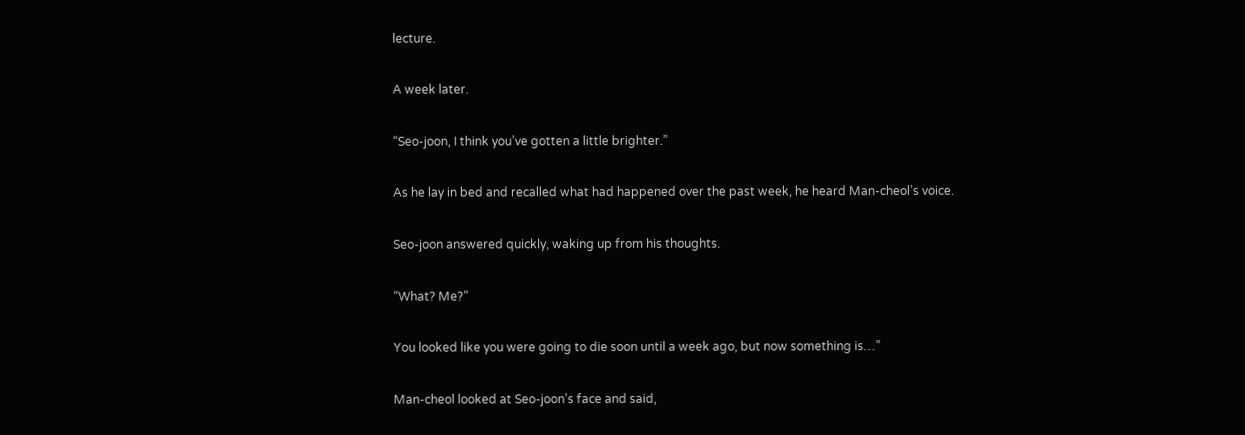lecture.

A week later.

“Seo-joon, I think you’ve gotten a little brighter.”

As he lay in bed and recalled what had happened over the past week, he heard Man-cheol’s voice.

Seo-joon answered quickly, waking up from his thoughts.

“What? Me?”

You looked like you were going to die soon until a week ago, but now something is…”

Man-cheol looked at Seo-joon’s face and said,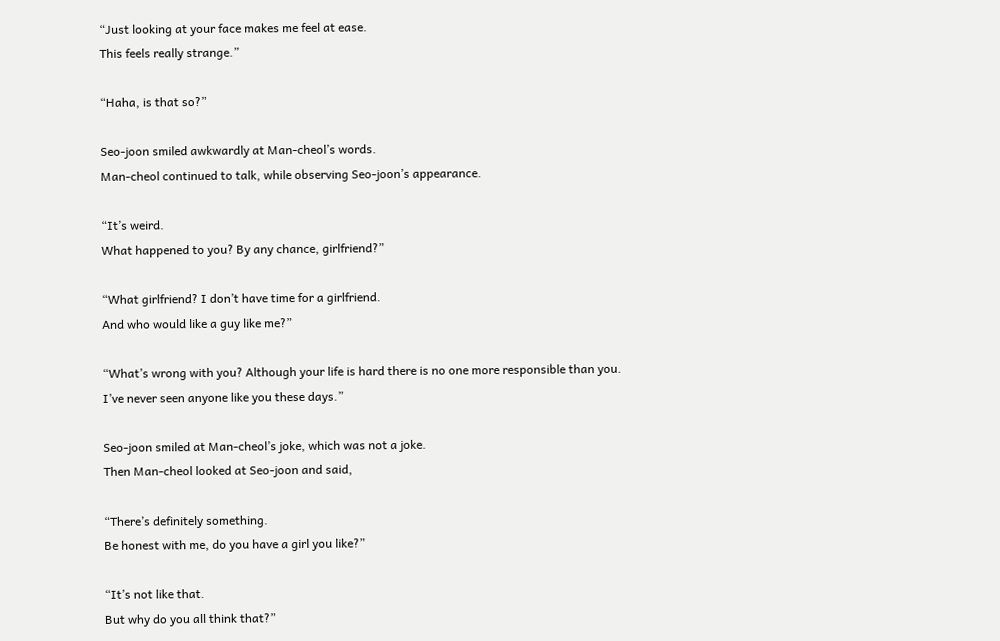“Just looking at your face makes me feel at ease.
This feels really strange.”

“Haha, is that so?”

Seo-joon smiled awkwardly at Man-cheol’s words.
Man-cheol continued to talk, while observing Seo-joon’s appearance.

“It’s weird.
What happened to you? By any chance, girlfriend?”

“What girlfriend? I don’t have time for a girlfriend.
And who would like a guy like me?”

“What’s wrong with you? Although your life is hard there is no one more responsible than you.
I’ve never seen anyone like you these days.”

Seo-joon smiled at Man-cheol’s joke, which was not a joke.
Then Man-cheol looked at Seo-joon and said,

“There’s definitely something.
Be honest with me, do you have a girl you like?”

“It’s not like that.
But why do you all think that?”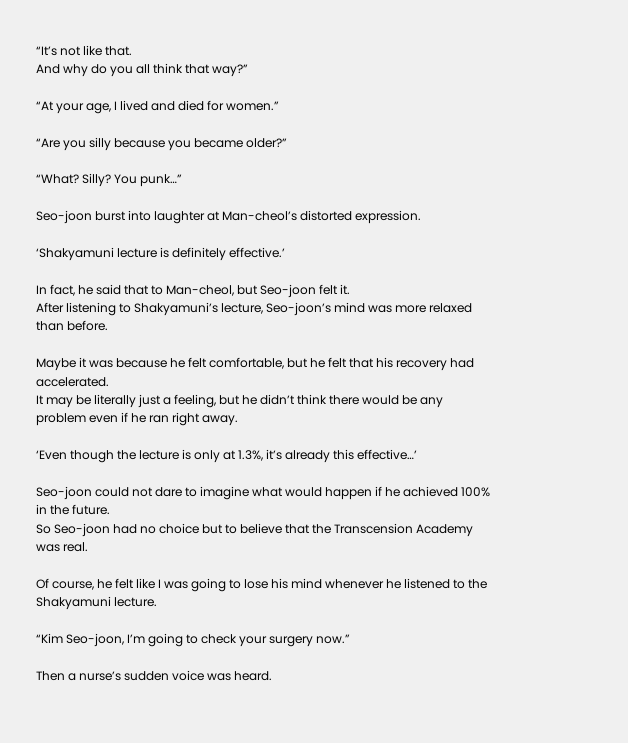“It’s not like that.
And why do you all think that way?”

“At your age, I lived and died for women.”

“Are you silly because you became older?”

“What? Silly? You punk…”

Seo-joon burst into laughter at Man-cheol’s distorted expression.

‘Shakyamuni lecture is definitely effective.’

In fact, he said that to Man-cheol, but Seo-joon felt it.
After listening to Shakyamuni’s lecture, Seo-joon’s mind was more relaxed than before.

Maybe it was because he felt comfortable, but he felt that his recovery had accelerated.
It may be literally just a feeling, but he didn’t think there would be any problem even if he ran right away.

‘Even though the lecture is only at 1.3%, it’s already this effective…’

Seo-joon could not dare to imagine what would happen if he achieved 100% in the future.
So Seo-joon had no choice but to believe that the Transcension Academy was real.

Of course, he felt like I was going to lose his mind whenever he listened to the Shakyamuni lecture.

“Kim Seo-joon, I’m going to check your surgery now.”

Then a nurse’s sudden voice was heard.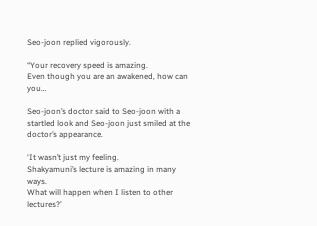Seo-joon replied vigorously.

“Your recovery speed is amazing.
Even though you are an awakened, how can you…

Seo-joon’s doctor said to Seo-joon with a startled look and Seo-joon just smiled at the doctor’s appearance.

‘It wasn’t just my feeling.
Shakyamuni’s lecture is amazing in many ways.
What will happen when I listen to other lectures?’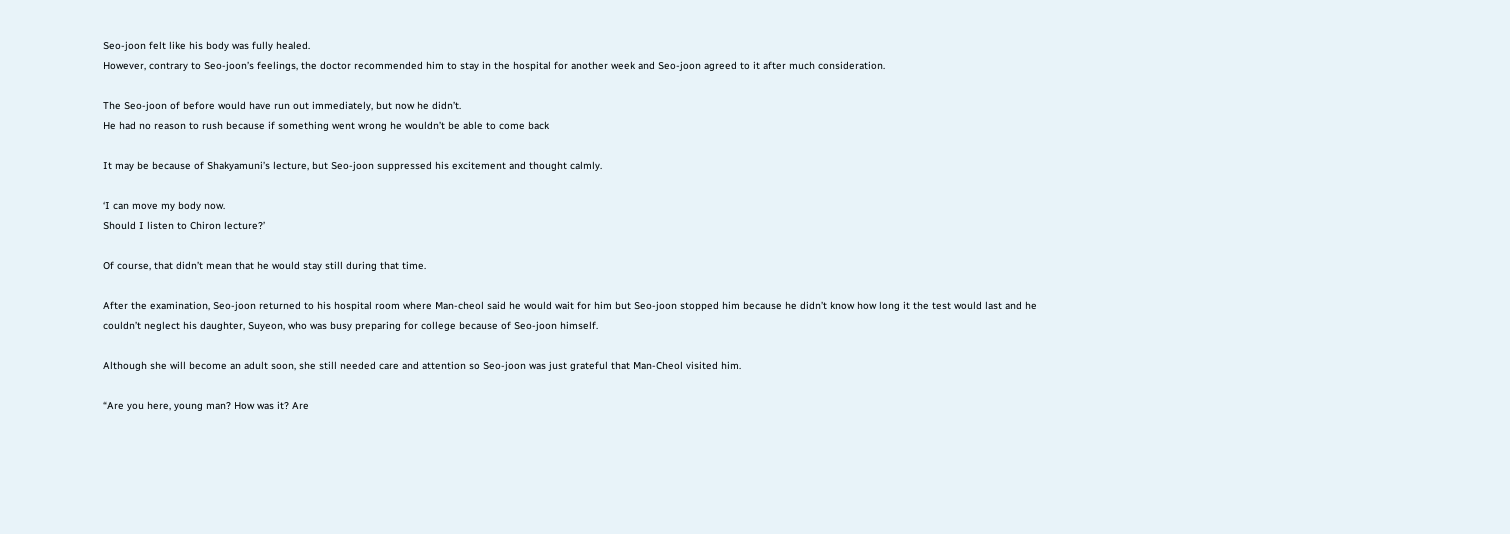Seo-joon felt like his body was fully healed.
However, contrary to Seo-joon’s feelings, the doctor recommended him to stay in the hospital for another week and Seo-joon agreed to it after much consideration.

The Seo-joon of before would have run out immediately, but now he didn’t.
He had no reason to rush because if something went wrong he wouldn’t be able to come back

It may be because of Shakyamuni’s lecture, but Seo-joon suppressed his excitement and thought calmly.

‘I can move my body now.
Should I listen to Chiron lecture?’

Of course, that didn’t mean that he would stay still during that time.

After the examination, Seo-joon returned to his hospital room where Man-cheol said he would wait for him but Seo-joon stopped him because he didn’t know how long it the test would last and he couldn’t neglect his daughter, Suyeon, who was busy preparing for college because of Seo-joon himself.

Although she will become an adult soon, she still needed care and attention so Seo-joon was just grateful that Man-Cheol visited him.

“Are you here, young man? How was it? Are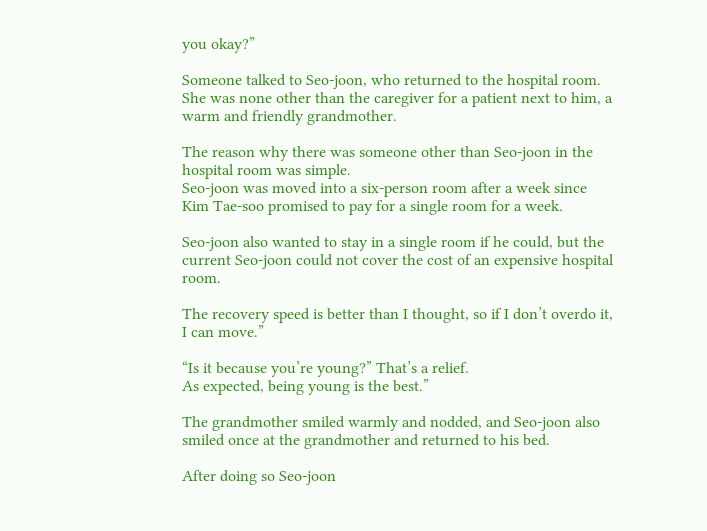you okay?”

Someone talked to Seo-joon, who returned to the hospital room.
She was none other than the caregiver for a patient next to him, a warm and friendly grandmother.

The reason why there was someone other than Seo-joon in the hospital room was simple.
Seo-joon was moved into a six-person room after a week since Kim Tae-soo promised to pay for a single room for a week.

Seo-joon also wanted to stay in a single room if he could, but the current Seo-joon could not cover the cost of an expensive hospital room.

The recovery speed is better than I thought, so if I don’t overdo it, I can move.”

“Is it because you’re young?” That’s a relief.
As expected, being young is the best.”

The grandmother smiled warmly and nodded, and Seo-joon also smiled once at the grandmother and returned to his bed.

After doing so Seo-joon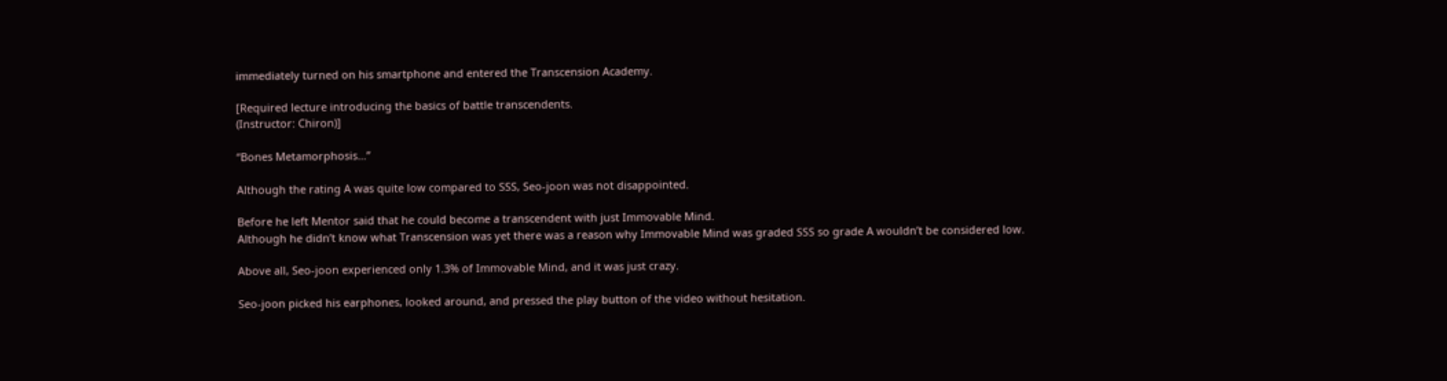immediately turned on his smartphone and entered the Transcension Academy.

[Required lecture introducing the basics of battle transcendents.
(Instructor: Chiron)]

“Bones Metamorphosis…”

Although the rating A was quite low compared to SSS, Seo-joon was not disappointed.

Before he left Mentor said that he could become a transcendent with just Immovable Mind.
Although he didn’t know what Transcension was yet there was a reason why Immovable Mind was graded SSS so grade A wouldn’t be considered low.

Above all, Seo-joon experienced only 1.3% of Immovable Mind, and it was just crazy.

Seo-joon picked his earphones, looked around, and pressed the play button of the video without hesitation.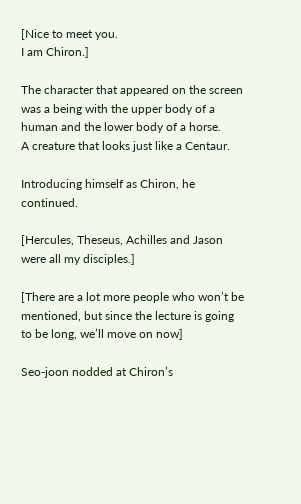[Nice to meet you.
I am Chiron.]

The character that appeared on the screen was a being with the upper body of a human and the lower body of a horse.
A creature that looks just like a Centaur.

Introducing himself as Chiron, he continued.

[Hercules, Theseus, Achilles and Jason were all my disciples.]

[There are a lot more people who won’t be mentioned, but since the lecture is going to be long, we’ll move on now]

Seo-joon nodded at Chiron’s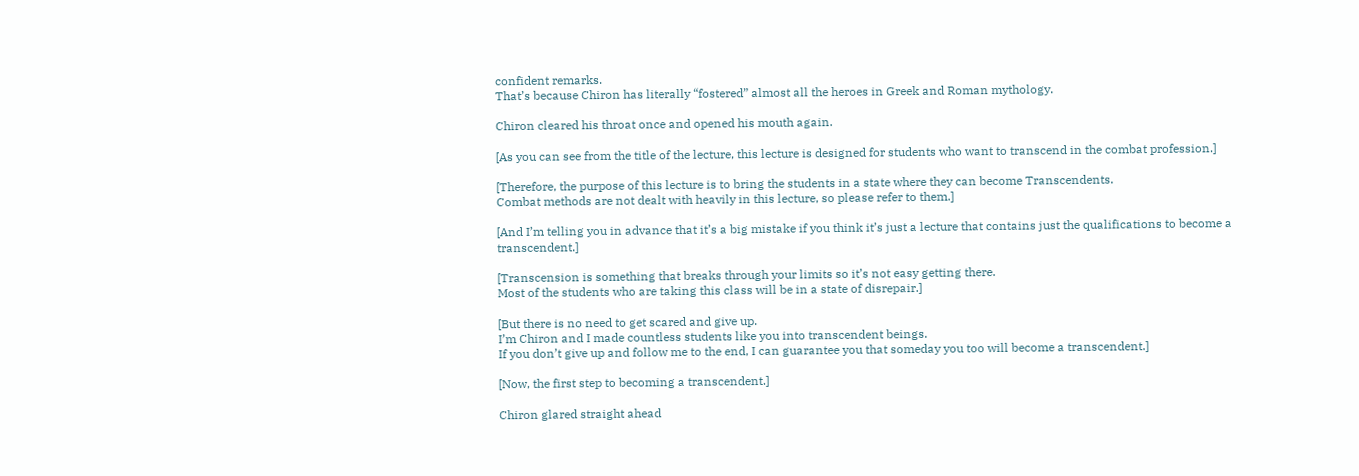confident remarks.
That’s because Chiron has literally “fostered” almost all the heroes in Greek and Roman mythology.

Chiron cleared his throat once and opened his mouth again.

[As you can see from the title of the lecture, this lecture is designed for students who want to transcend in the combat profession.]

[Therefore, the purpose of this lecture is to bring the students in a state where they can become Transcendents.
Combat methods are not dealt with heavily in this lecture, so please refer to them.]

[And I’m telling you in advance that it’s a big mistake if you think it’s just a lecture that contains just the qualifications to become a transcendent.]

[Transcension is something that breaks through your limits so it’s not easy getting there.
Most of the students who are taking this class will be in a state of disrepair.]

[But there is no need to get scared and give up.
I’m Chiron and I made countless students like you into transcendent beings.
If you don’t give up and follow me to the end, I can guarantee you that someday you too will become a transcendent.]

[Now, the first step to becoming a transcendent.]

Chiron glared straight ahead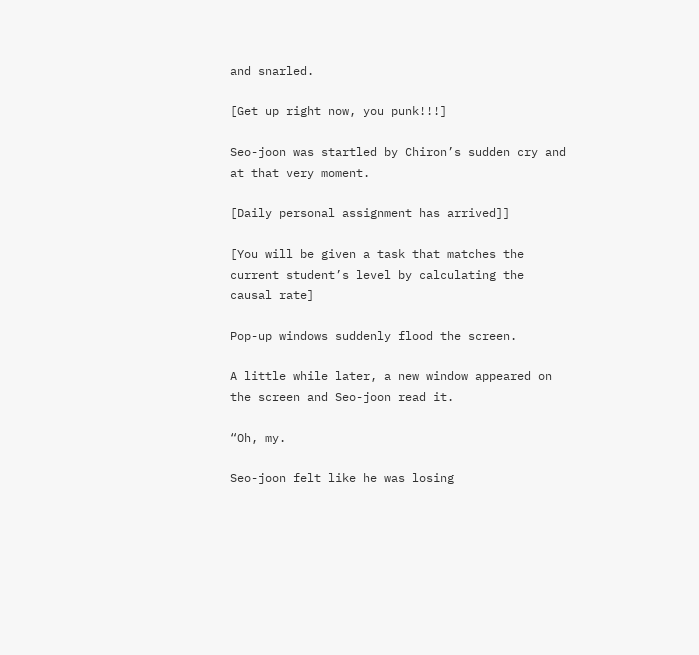and snarled.

[Get up right now, you punk!!!]

Seo-joon was startled by Chiron’s sudden cry and at that very moment.

[Daily personal assignment has arrived]]

[You will be given a task that matches the current student’s level by calculating the causal rate]

Pop-up windows suddenly flood the screen.

A little while later, a new window appeared on the screen and Seo-joon read it.

“Oh, my.

Seo-joon felt like he was losing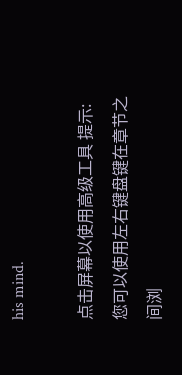his mind.

点击屏幕以使用高级工具 提示:您可以使用左右键盘键在章节之间浏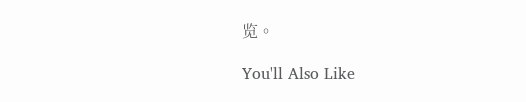览。

You'll Also Like